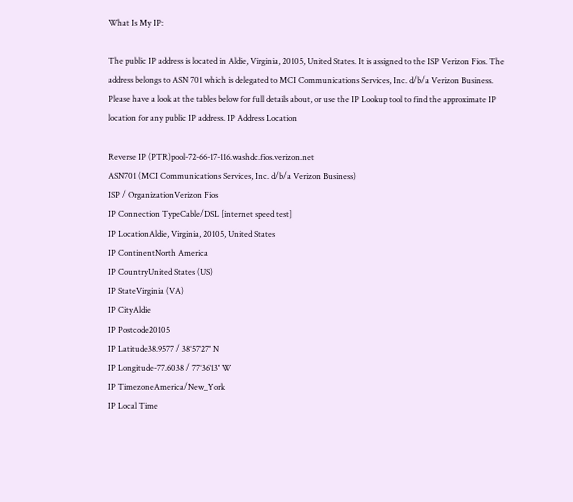What Is My IP:

The public IP address is located in Aldie, Virginia, 20105, United States. It is assigned to the ISP Verizon Fios. The address belongs to ASN 701 which is delegated to MCI Communications Services, Inc. d/b/a Verizon Business.
Please have a look at the tables below for full details about, or use the IP Lookup tool to find the approximate IP location for any public IP address. IP Address Location

Reverse IP (PTR)pool-72-66-17-116.washdc.fios.verizon.net
ASN701 (MCI Communications Services, Inc. d/b/a Verizon Business)
ISP / OrganizationVerizon Fios
IP Connection TypeCable/DSL [internet speed test]
IP LocationAldie, Virginia, 20105, United States
IP ContinentNorth America
IP CountryUnited States (US)
IP StateVirginia (VA)
IP CityAldie
IP Postcode20105
IP Latitude38.9577 / 38°57′27″ N
IP Longitude-77.6038 / 77°36′13″ W
IP TimezoneAmerica/New_York
IP Local Time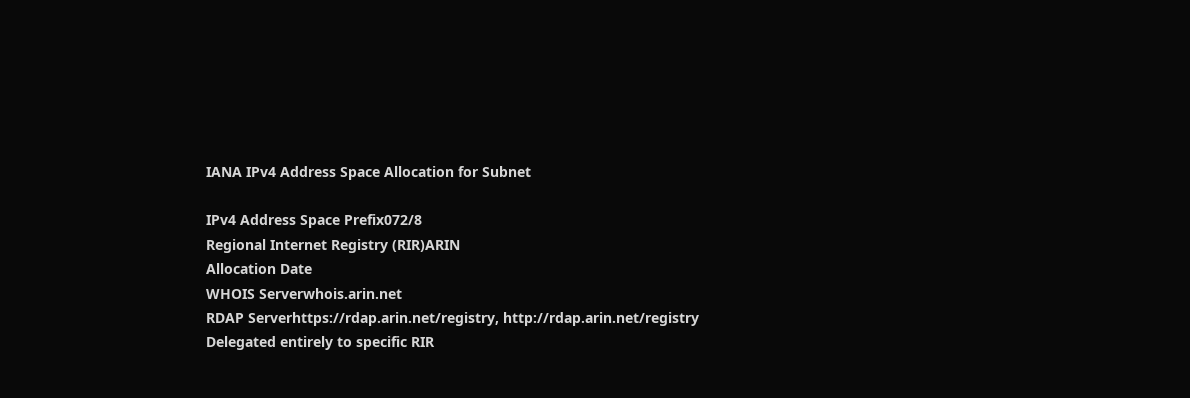IANA IPv4 Address Space Allocation for Subnet

IPv4 Address Space Prefix072/8
Regional Internet Registry (RIR)ARIN
Allocation Date
WHOIS Serverwhois.arin.net
RDAP Serverhttps://rdap.arin.net/registry, http://rdap.arin.net/registry
Delegated entirely to specific RIR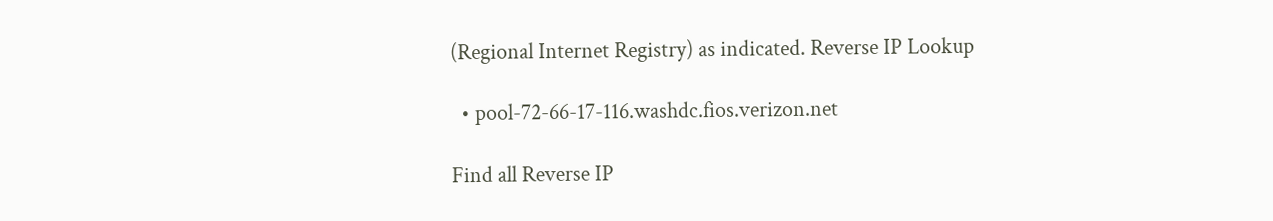(Regional Internet Registry) as indicated. Reverse IP Lookup

  • pool-72-66-17-116.washdc.fios.verizon.net

Find all Reverse IP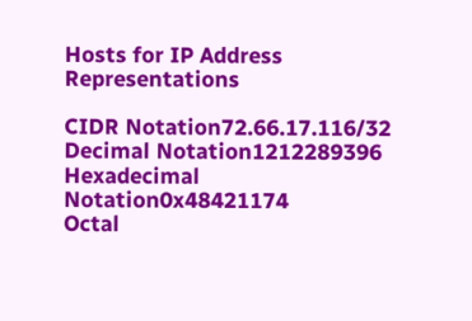Hosts for IP Address Representations

CIDR Notation72.66.17.116/32
Decimal Notation1212289396
Hexadecimal Notation0x48421174
Octal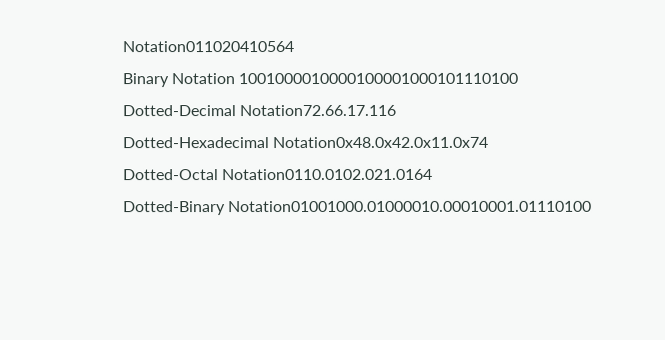Notation011020410564
Binary Notation 1001000010000100001000101110100
Dotted-Decimal Notation72.66.17.116
Dotted-Hexadecimal Notation0x48.0x42.0x11.0x74
Dotted-Octal Notation0110.0102.021.0164
Dotted-Binary Notation01001000.01000010.00010001.01110100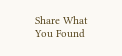Share What You Found